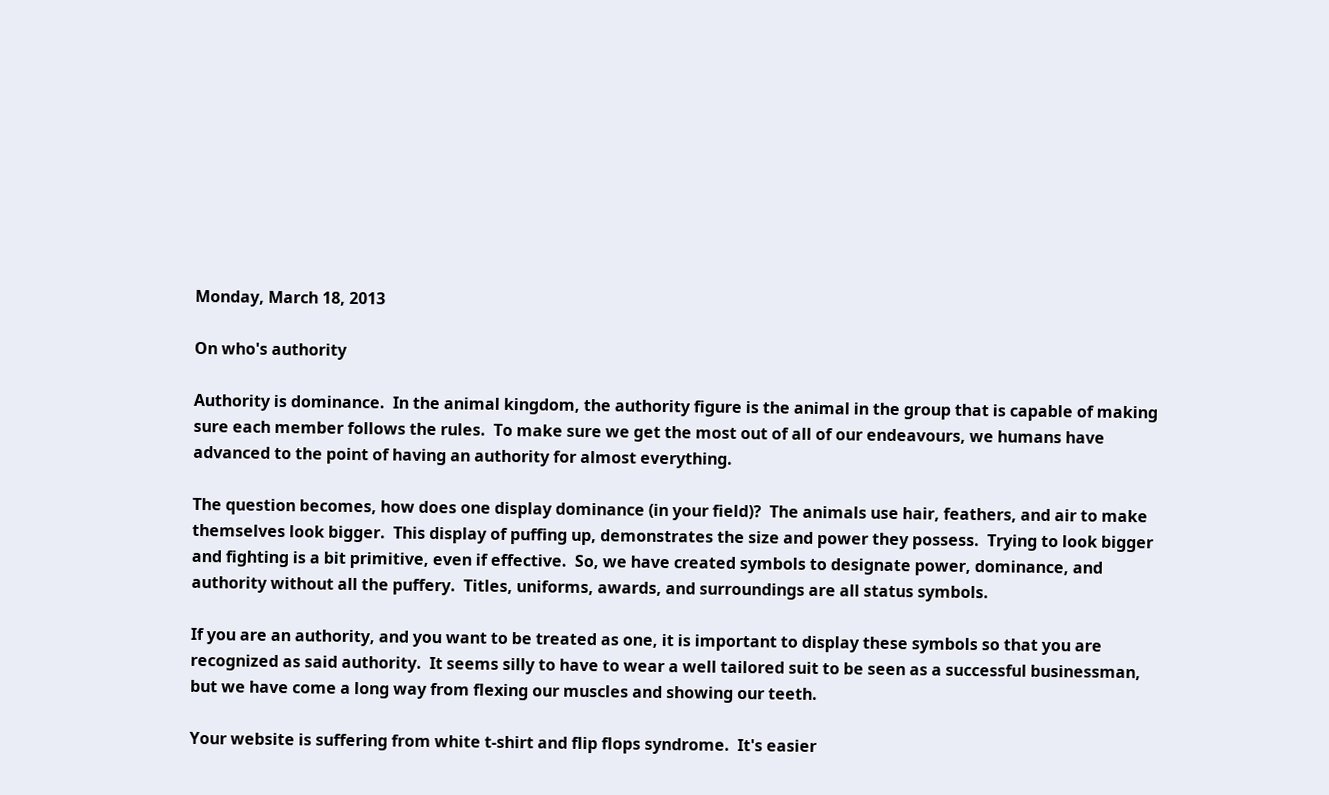Monday, March 18, 2013

On who's authority

Authority is dominance.  In the animal kingdom, the authority figure is the animal in the group that is capable of making sure each member follows the rules.  To make sure we get the most out of all of our endeavours, we humans have advanced to the point of having an authority for almost everything.

The question becomes, how does one display dominance (in your field)?  The animals use hair, feathers, and air to make themselves look bigger.  This display of puffing up, demonstrates the size and power they possess.  Trying to look bigger and fighting is a bit primitive, even if effective.  So, we have created symbols to designate power, dominance, and authority without all the puffery.  Titles, uniforms, awards, and surroundings are all status symbols.

If you are an authority, and you want to be treated as one, it is important to display these symbols so that you are recognized as said authority.  It seems silly to have to wear a well tailored suit to be seen as a successful businessman, but we have come a long way from flexing our muscles and showing our teeth.

Your website is suffering from white t-shirt and flip flops syndrome.  It's easier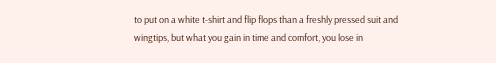to put on a white t-shirt and flip flops than a freshly pressed suit and wingtips, but what you gain in time and comfort, you lose in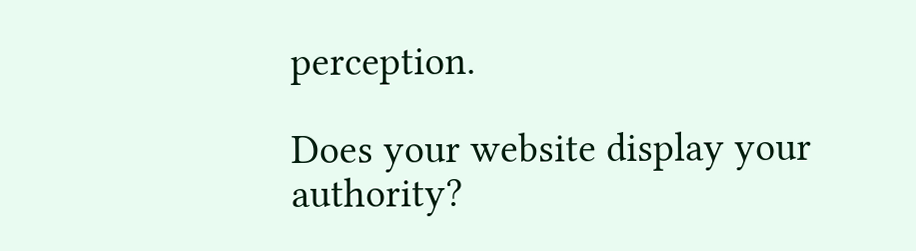perception.

Does your website display your authority?